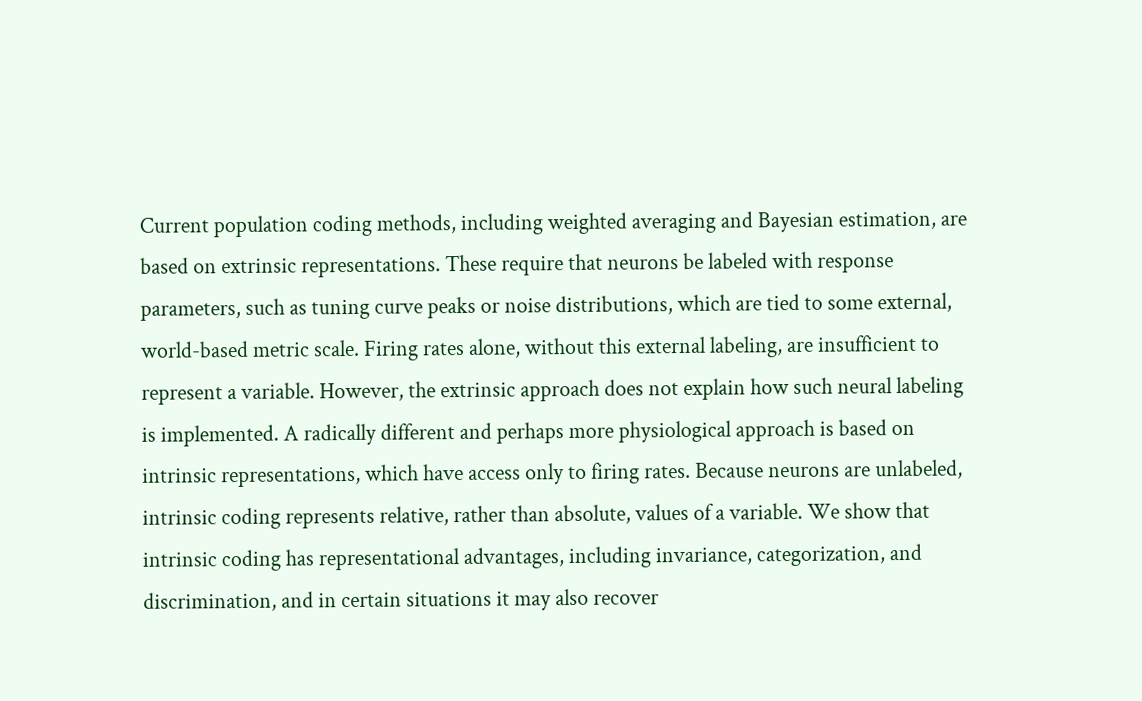Current population coding methods, including weighted averaging and Bayesian estimation, are based on extrinsic representations. These require that neurons be labeled with response parameters, such as tuning curve peaks or noise distributions, which are tied to some external, world-based metric scale. Firing rates alone, without this external labeling, are insufficient to represent a variable. However, the extrinsic approach does not explain how such neural labeling is implemented. A radically different and perhaps more physiological approach is based on intrinsic representations, which have access only to firing rates. Because neurons are unlabeled, intrinsic coding represents relative, rather than absolute, values of a variable. We show that intrinsic coding has representational advantages, including invariance, categorization, and discrimination, and in certain situations it may also recover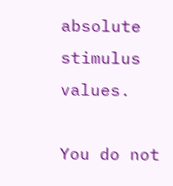absolute stimulus values.

You do not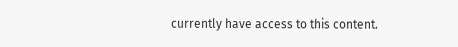currently have access to this content.